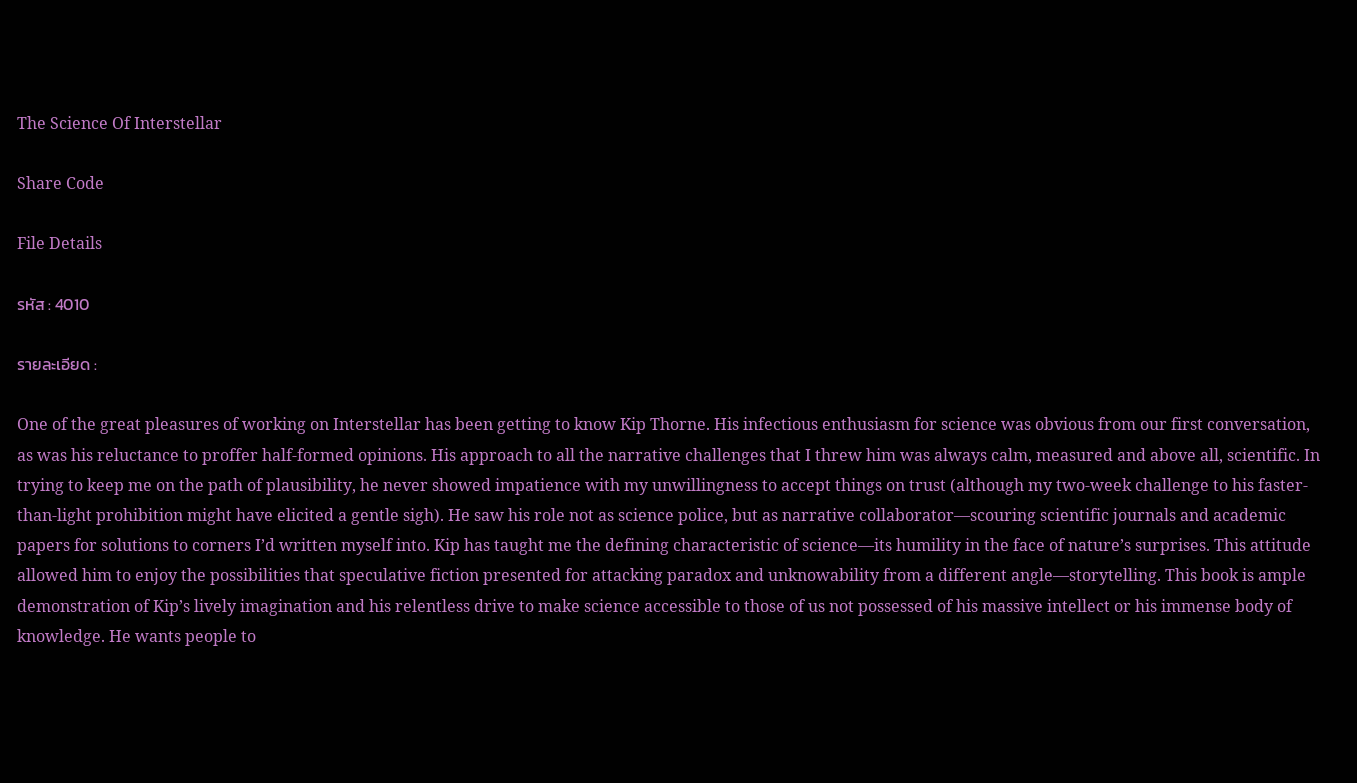The Science Of Interstellar

Share Code

File Details

รหัส : 4010

รายละเอียด :

One of the great pleasures of working on Interstellar has been getting to know Kip Thorne. His infectious enthusiasm for science was obvious from our first conversation, as was his reluctance to proffer half-formed opinions. His approach to all the narrative challenges that I threw him was always calm, measured and above all, scientific. In trying to keep me on the path of plausibility, he never showed impatience with my unwillingness to accept things on trust (although my two-week challenge to his faster-than-light prohibition might have elicited a gentle sigh). He saw his role not as science police, but as narrative collaborator—scouring scientific journals and academic papers for solutions to corners I’d written myself into. Kip has taught me the defining characteristic of science—its humility in the face of nature’s surprises. This attitude allowed him to enjoy the possibilities that speculative fiction presented for attacking paradox and unknowability from a different angle—storytelling. This book is ample demonstration of Kip’s lively imagination and his relentless drive to make science accessible to those of us not possessed of his massive intellect or his immense body of knowledge. He wants people to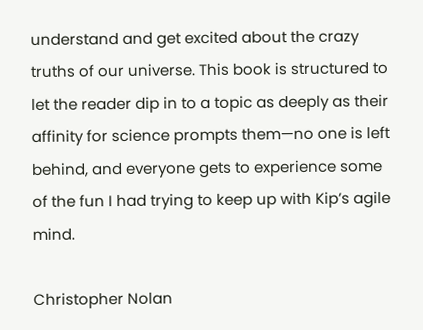understand and get excited about the crazy truths of our universe. This book is structured to let the reader dip in to a topic as deeply as their affinity for science prompts them—no one is left behind, and everyone gets to experience some of the fun I had trying to keep up with Kip’s agile mind.

Christopher Nolan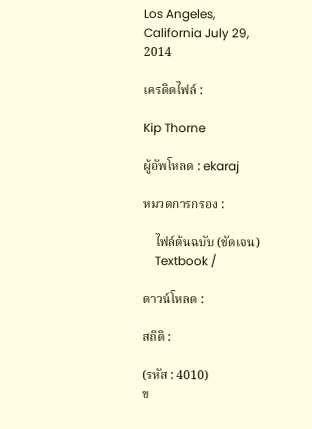Los Angeles, California July 29, 2014

เครดิตไฟล์ :

Kip Thorne

ผู้อัพโหลด : ekaraj

หมวดการกรอง :

    ไฟล์ต้นฉบับ (ชัดเจน)
    Textbook /

ดาวน์โหลด :

สถิติ :

(รหัส : 4010)
ข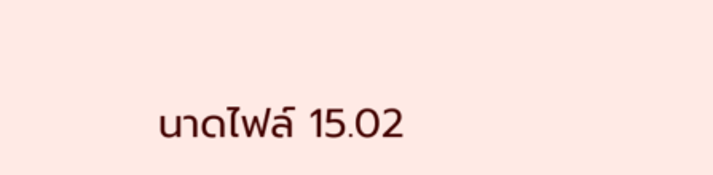นาดไฟล์ 15.02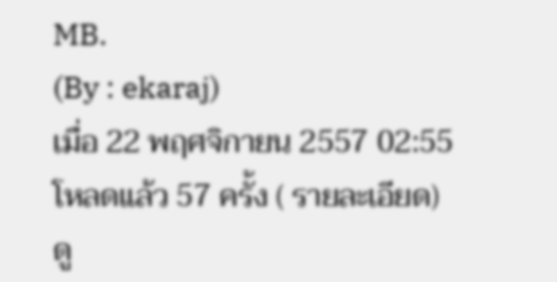MB.
(By : ekaraj)
เมื่อ 22 พฤศจิกายน 2557 02:55
โหลดแล้ว 57 ครั้ง ( รายละเอียด)
ดู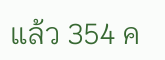แล้ว 354 ค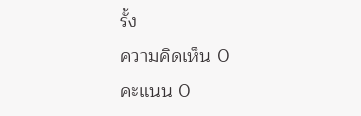รั้ง
ความคิดเห็น 0
คะแนน 0